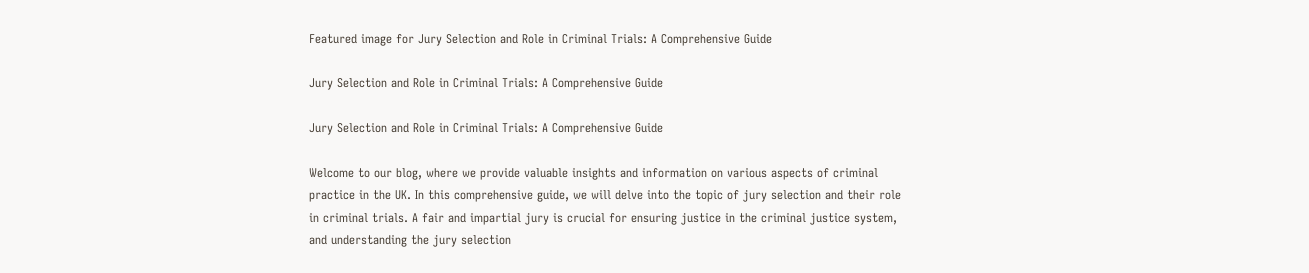Featured image for Jury Selection and Role in Criminal Trials: A Comprehensive Guide

Jury Selection and Role in Criminal Trials: A Comprehensive Guide

Jury Selection and Role in Criminal Trials: A Comprehensive Guide

Welcome to our blog, where we provide valuable insights and information on various aspects of criminal practice in the UK. In this comprehensive guide, we will delve into the topic of jury selection and their role in criminal trials. A fair and impartial jury is crucial for ensuring justice in the criminal justice system, and understanding the jury selection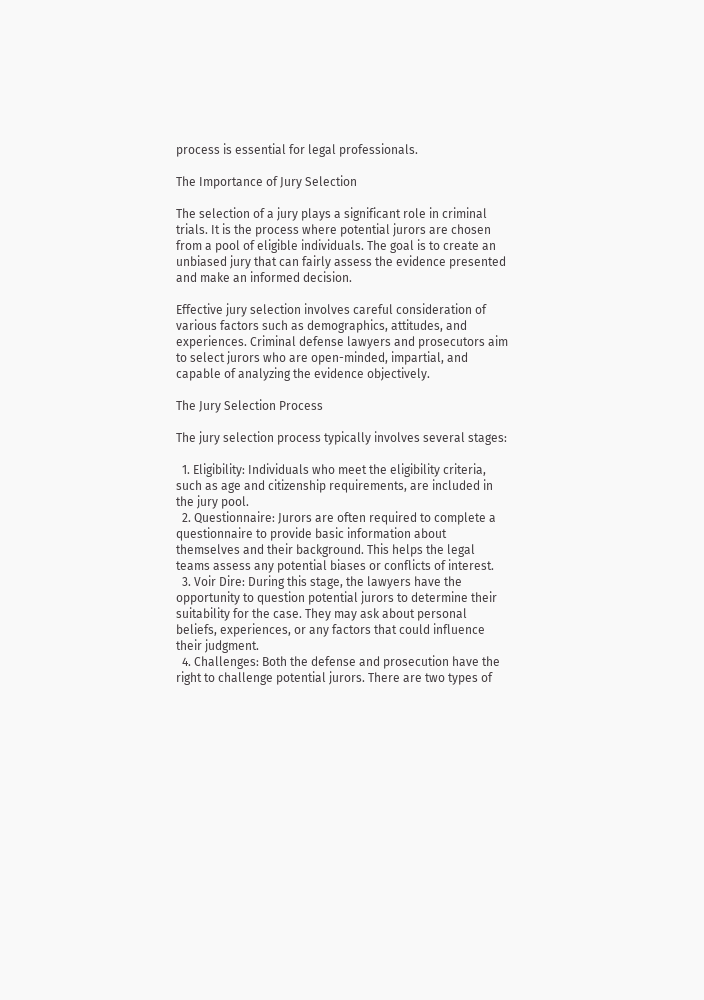process is essential for legal professionals.

The Importance of Jury Selection

The selection of a jury plays a significant role in criminal trials. It is the process where potential jurors are chosen from a pool of eligible individuals. The goal is to create an unbiased jury that can fairly assess the evidence presented and make an informed decision.

Effective jury selection involves careful consideration of various factors such as demographics, attitudes, and experiences. Criminal defense lawyers and prosecutors aim to select jurors who are open-minded, impartial, and capable of analyzing the evidence objectively.

The Jury Selection Process

The jury selection process typically involves several stages:

  1. Eligibility: Individuals who meet the eligibility criteria, such as age and citizenship requirements, are included in the jury pool.
  2. Questionnaire: Jurors are often required to complete a questionnaire to provide basic information about themselves and their background. This helps the legal teams assess any potential biases or conflicts of interest.
  3. Voir Dire: During this stage, the lawyers have the opportunity to question potential jurors to determine their suitability for the case. They may ask about personal beliefs, experiences, or any factors that could influence their judgment.
  4. Challenges: Both the defense and prosecution have the right to challenge potential jurors. There are two types of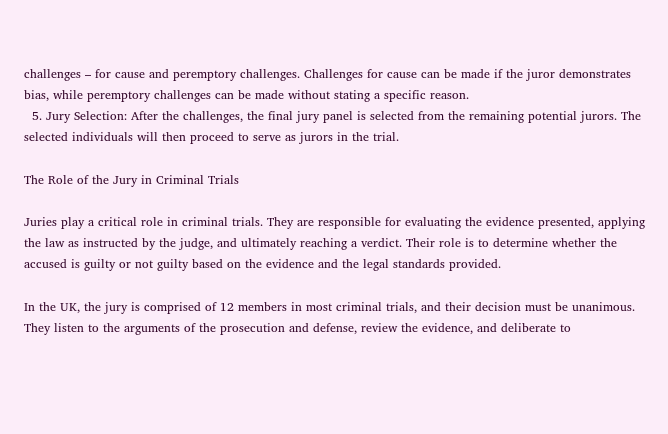challenges – for cause and peremptory challenges. Challenges for cause can be made if the juror demonstrates bias, while peremptory challenges can be made without stating a specific reason.
  5. Jury Selection: After the challenges, the final jury panel is selected from the remaining potential jurors. The selected individuals will then proceed to serve as jurors in the trial.

The Role of the Jury in Criminal Trials

Juries play a critical role in criminal trials. They are responsible for evaluating the evidence presented, applying the law as instructed by the judge, and ultimately reaching a verdict. Their role is to determine whether the accused is guilty or not guilty based on the evidence and the legal standards provided.

In the UK, the jury is comprised of 12 members in most criminal trials, and their decision must be unanimous. They listen to the arguments of the prosecution and defense, review the evidence, and deliberate to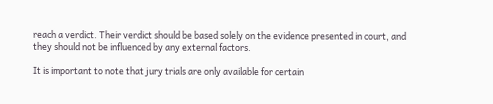reach a verdict. Their verdict should be based solely on the evidence presented in court, and they should not be influenced by any external factors.

It is important to note that jury trials are only available for certain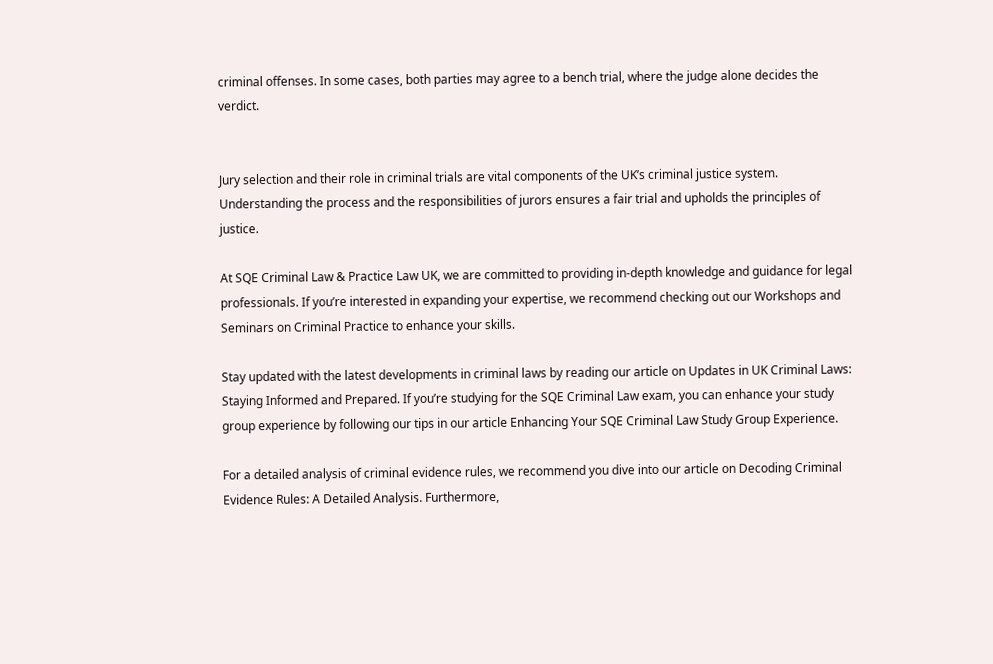criminal offenses. In some cases, both parties may agree to a bench trial, where the judge alone decides the verdict.


Jury selection and their role in criminal trials are vital components of the UK’s criminal justice system. Understanding the process and the responsibilities of jurors ensures a fair trial and upholds the principles of justice.

At SQE Criminal Law & Practice Law UK, we are committed to providing in-depth knowledge and guidance for legal professionals. If you’re interested in expanding your expertise, we recommend checking out our Workshops and Seminars on Criminal Practice to enhance your skills.

Stay updated with the latest developments in criminal laws by reading our article on Updates in UK Criminal Laws: Staying Informed and Prepared. If you’re studying for the SQE Criminal Law exam, you can enhance your study group experience by following our tips in our article Enhancing Your SQE Criminal Law Study Group Experience.

For a detailed analysis of criminal evidence rules, we recommend you dive into our article on Decoding Criminal Evidence Rules: A Detailed Analysis. Furthermore,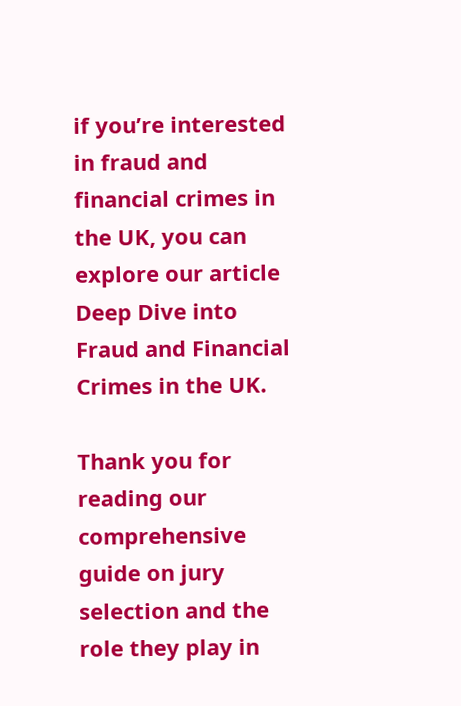if you’re interested in fraud and financial crimes in the UK, you can explore our article Deep Dive into Fraud and Financial Crimes in the UK.

Thank you for reading our comprehensive guide on jury selection and the role they play in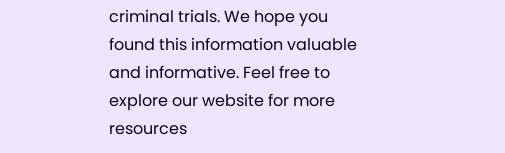criminal trials. We hope you found this information valuable and informative. Feel free to explore our website for more resources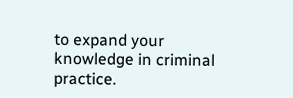to expand your knowledge in criminal practice.